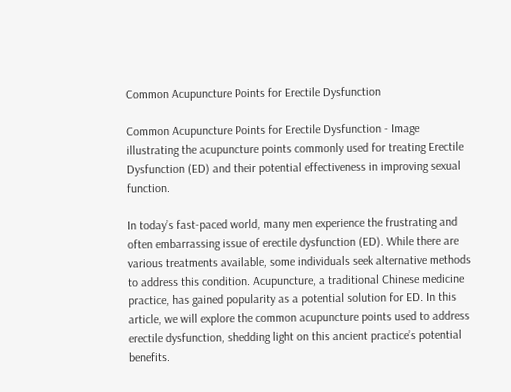Common Acupuncture Points for Erectile Dysfunction

Common Acupuncture Points for Erectile Dysfunction - Image illustrating the acupuncture points commonly used for treating Erectile Dysfunction (ED) and their potential effectiveness in improving sexual function.

In today’s fast-paced world, many men experience the frustrating and often embarrassing issue of erectile dysfunction (ED). While there are various treatments available, some individuals seek alternative methods to address this condition. Acupuncture, a traditional Chinese medicine practice, has gained popularity as a potential solution for ED. In this article, we will explore the common acupuncture points used to address erectile dysfunction, shedding light on this ancient practice’s potential benefits.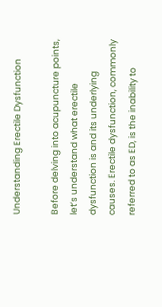Understanding Erectile Dysfunction

Before delving into acupuncture points, let’s understand what erectile dysfunction is and its underlying causes. Erectile dysfunction, commonly referred to as ED, is the inability to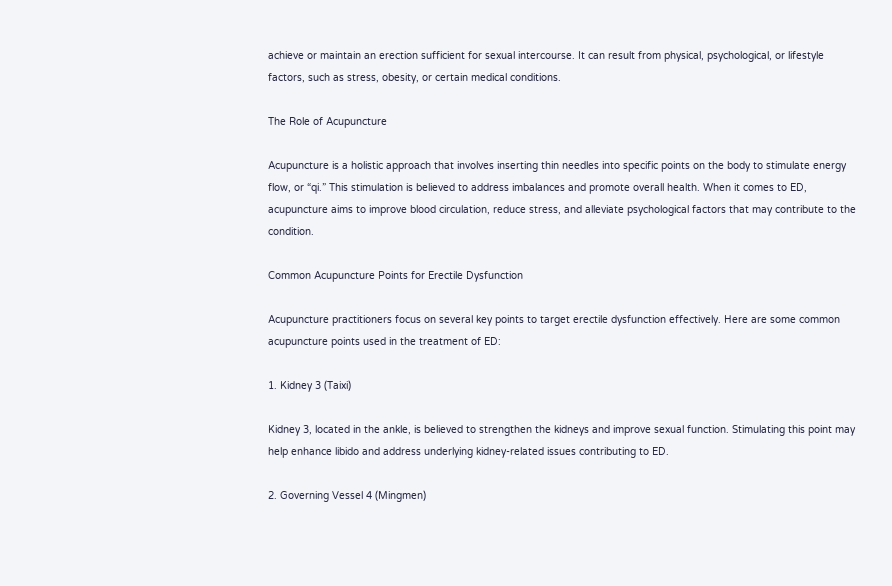achieve or maintain an erection sufficient for sexual intercourse. It can result from physical, psychological, or lifestyle factors, such as stress, obesity, or certain medical conditions.

The Role of Acupuncture

Acupuncture is a holistic approach that involves inserting thin needles into specific points on the body to stimulate energy flow, or “qi.” This stimulation is believed to address imbalances and promote overall health. When it comes to ED, acupuncture aims to improve blood circulation, reduce stress, and alleviate psychological factors that may contribute to the condition.

Common Acupuncture Points for Erectile Dysfunction

Acupuncture practitioners focus on several key points to target erectile dysfunction effectively. Here are some common acupuncture points used in the treatment of ED:

1. Kidney 3 (Taixi)

Kidney 3, located in the ankle, is believed to strengthen the kidneys and improve sexual function. Stimulating this point may help enhance libido and address underlying kidney-related issues contributing to ED.

2. Governing Vessel 4 (Mingmen)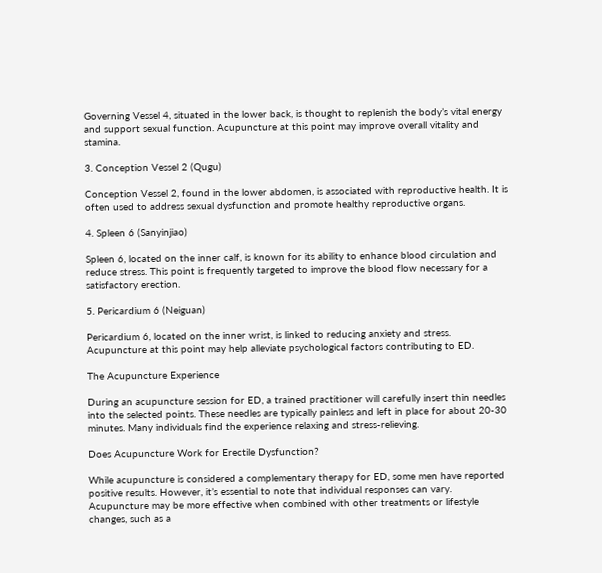Governing Vessel 4, situated in the lower back, is thought to replenish the body’s vital energy and support sexual function. Acupuncture at this point may improve overall vitality and stamina.

3. Conception Vessel 2 (Qugu)

Conception Vessel 2, found in the lower abdomen, is associated with reproductive health. It is often used to address sexual dysfunction and promote healthy reproductive organs.

4. Spleen 6 (Sanyinjiao)

Spleen 6, located on the inner calf, is known for its ability to enhance blood circulation and reduce stress. This point is frequently targeted to improve the blood flow necessary for a satisfactory erection.

5. Pericardium 6 (Neiguan)

Pericardium 6, located on the inner wrist, is linked to reducing anxiety and stress. Acupuncture at this point may help alleviate psychological factors contributing to ED.

The Acupuncture Experience

During an acupuncture session for ED, a trained practitioner will carefully insert thin needles into the selected points. These needles are typically painless and left in place for about 20-30 minutes. Many individuals find the experience relaxing and stress-relieving.

Does Acupuncture Work for Erectile Dysfunction?

While acupuncture is considered a complementary therapy for ED, some men have reported positive results. However, it’s essential to note that individual responses can vary. Acupuncture may be more effective when combined with other treatments or lifestyle changes, such as a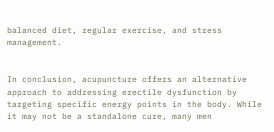balanced diet, regular exercise, and stress management.


In conclusion, acupuncture offers an alternative approach to addressing erectile dysfunction by targeting specific energy points in the body. While it may not be a standalone cure, many men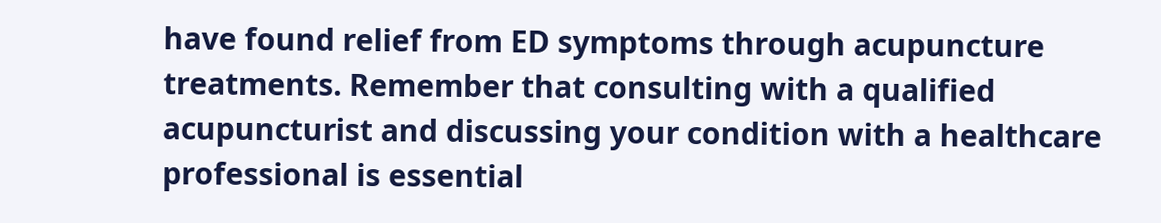have found relief from ED symptoms through acupuncture treatments. Remember that consulting with a qualified acupuncturist and discussing your condition with a healthcare professional is essential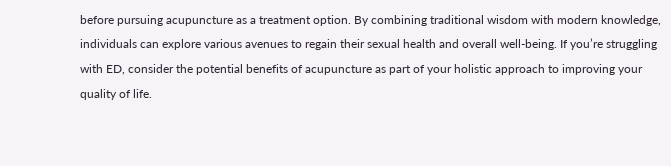before pursuing acupuncture as a treatment option. By combining traditional wisdom with modern knowledge, individuals can explore various avenues to regain their sexual health and overall well-being. If you’re struggling with ED, consider the potential benefits of acupuncture as part of your holistic approach to improving your quality of life.